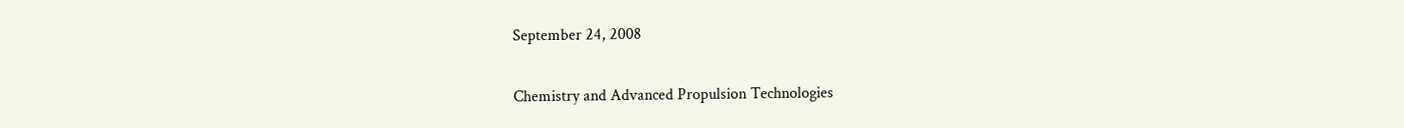September 24, 2008

Chemistry and Advanced Propulsion Technologies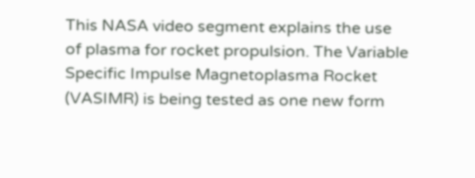This NASA video segment explains the use of plasma for rocket propulsion. The Variable Specific Impulse Magnetoplasma Rocket (VASIMR) is being tested as one new form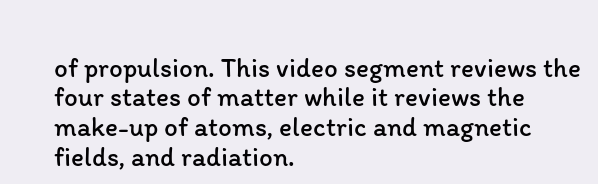of propulsion. This video segment reviews the four states of matter while it reviews the make-up of atoms, electric and magnetic fields, and radiation.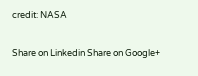credit: NASA

Share on Linkedin Share on Google+